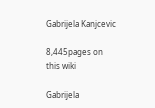Gabrijela Kanjcevic

8,445pages on
this wiki

Gabrijela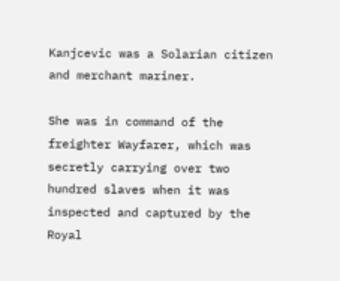Kanjcevic was a Solarian citizen and merchant mariner.

She was in command of the freighter Wayfarer, which was secretly carrying over two hundred slaves when it was inspected and captured by the Royal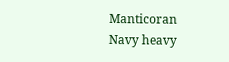Manticoran Navy heavy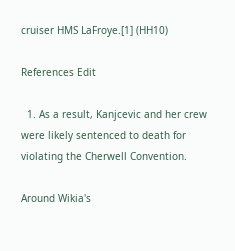cruiser HMS LaFroye.[1] (HH10)

References Edit

  1. As a result, Kanjcevic and her crew were likely sentenced to death for violating the Cherwell Convention.

Around Wikia's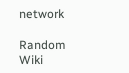network

Random Wiki